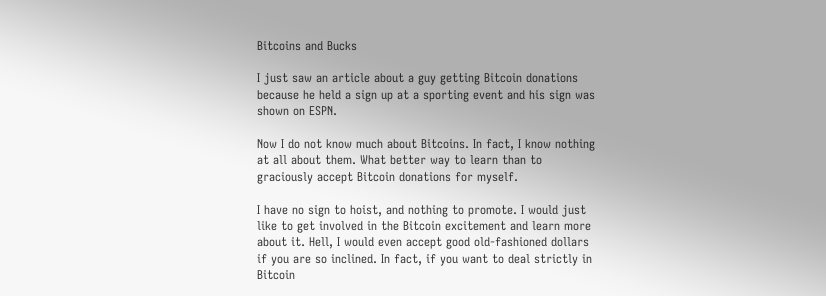Bitcoins and Bucks

I just saw an article about a guy getting Bitcoin donations because he held a sign up at a sporting event and his sign was shown on ESPN.

Now I do not know much about Bitcoins. In fact, I know nothing at all about them. What better way to learn than to graciously accept Bitcoin donations for myself.

I have no sign to hoist, and nothing to promote. I would just like to get involved in the Bitcoin excitement and learn more about it. Hell, I would even accept good old-fashioned dollars if you are so inclined. In fact, if you want to deal strictly in Bitcoin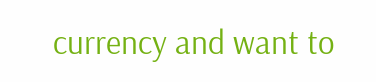currency and want to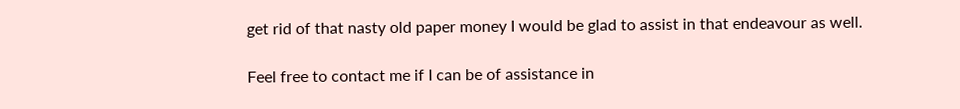get rid of that nasty old paper money I would be glad to assist in that endeavour as well.

Feel free to contact me if I can be of assistance in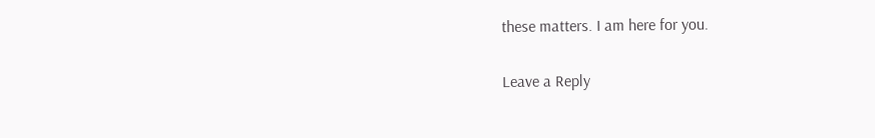these matters. I am here for you.

Leave a Reply